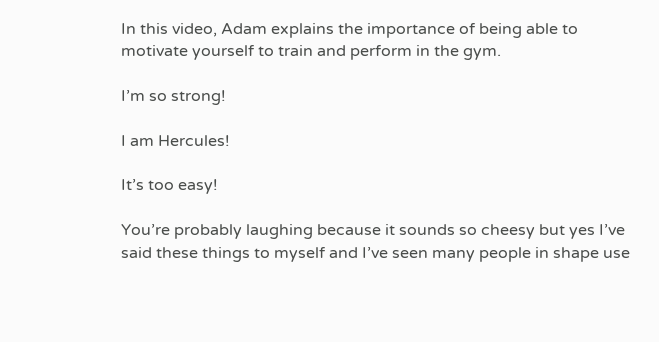In this video, Adam explains the importance of being able to motivate yourself to train and perform in the gym.

I’m so strong!

I am Hercules!

It’s too easy!

You’re probably laughing because it sounds so cheesy but yes I’ve said these things to myself and I’ve seen many people in shape use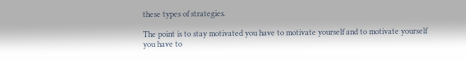these types of strategies.

The point is to stay motivated you have to motivate yourself and to motivate yourself you have to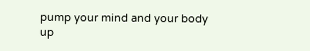pump your mind and your body up